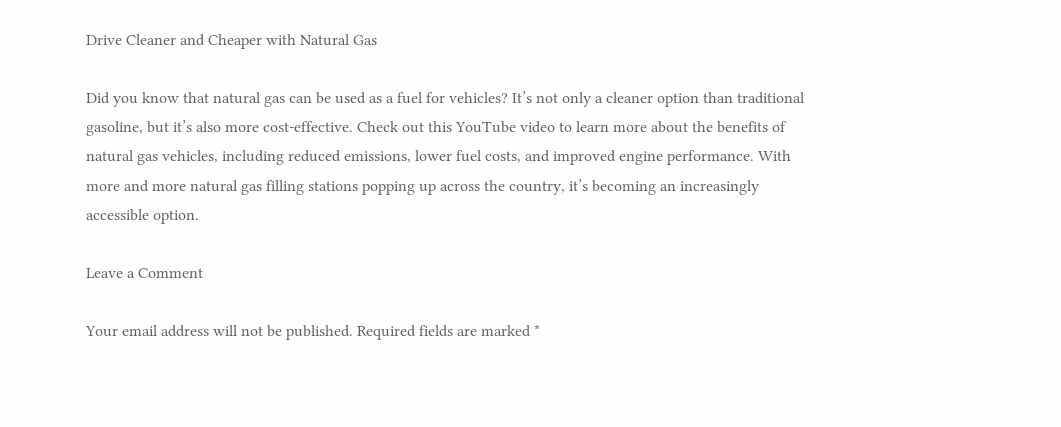Drive Cleaner and Cheaper with Natural Gas

Did you know that natural gas can be used as a fuel for vehicles? It’s not only a cleaner option than traditional gasoline, but it’s also more cost-effective. Check out this YouTube video to learn more about the benefits of natural gas vehicles, including reduced emissions, lower fuel costs, and improved engine performance. With more and more natural gas filling stations popping up across the country, it’s becoming an increasingly accessible option.

Leave a Comment

Your email address will not be published. Required fields are marked *